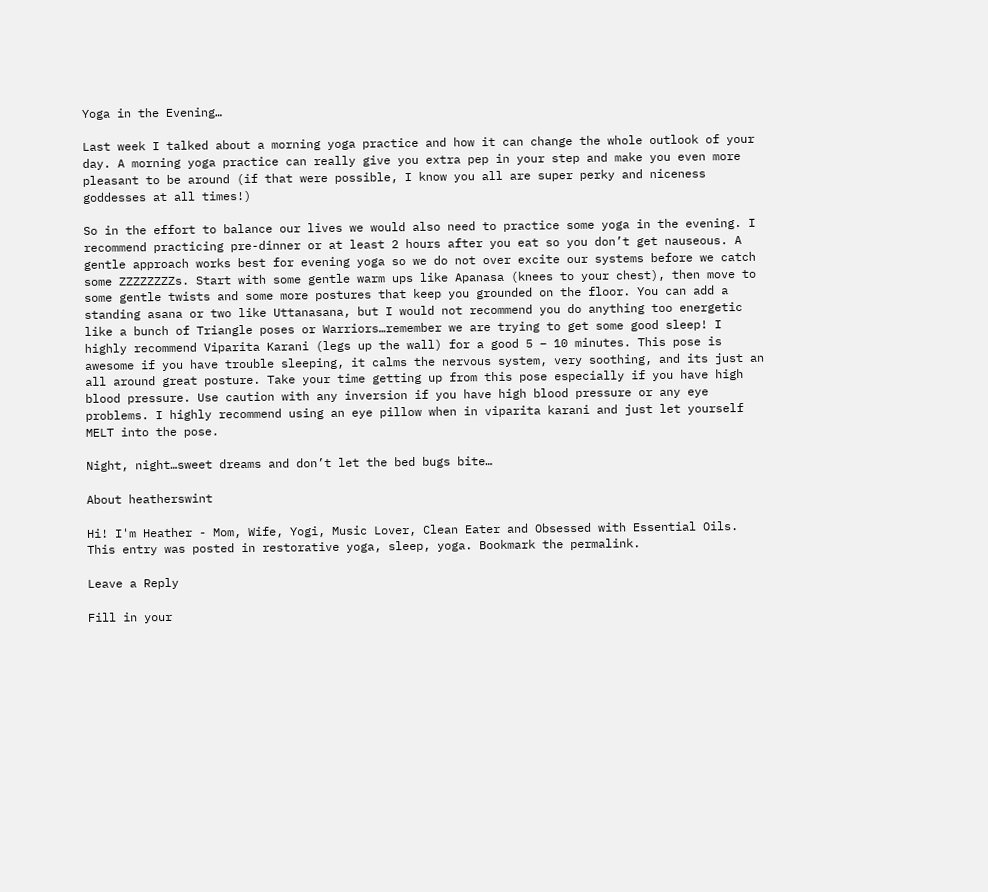Yoga in the Evening…

Last week I talked about a morning yoga practice and how it can change the whole outlook of your day. A morning yoga practice can really give you extra pep in your step and make you even more pleasant to be around (if that were possible, I know you all are super perky and niceness goddesses at all times!)

So in the effort to balance our lives we would also need to practice some yoga in the evening. I recommend practicing pre-dinner or at least 2 hours after you eat so you don’t get nauseous. A gentle approach works best for evening yoga so we do not over excite our systems before we catch some ZZZZZZZZs. Start with some gentle warm ups like Apanasa (knees to your chest), then move to some gentle twists and some more postures that keep you grounded on the floor. You can add a standing asana or two like Uttanasana, but I would not recommend you do anything too energetic like a bunch of Triangle poses or Warriors…remember we are trying to get some good sleep! I highly recommend Viparita Karani (legs up the wall) for a good 5 – 10 minutes. This pose is awesome if you have trouble sleeping, it calms the nervous system, very soothing, and its just an all around great posture. Take your time getting up from this pose especially if you have high blood pressure. Use caution with any inversion if you have high blood pressure or any eye problems. I highly recommend using an eye pillow when in viparita karani and just let yourself MELT into the pose.

Night, night…sweet dreams and don’t let the bed bugs bite…

About heatherswint

Hi! I'm Heather - Mom, Wife, Yogi, Music Lover, Clean Eater and Obsessed with Essential Oils.
This entry was posted in restorative yoga, sleep, yoga. Bookmark the permalink.

Leave a Reply

Fill in your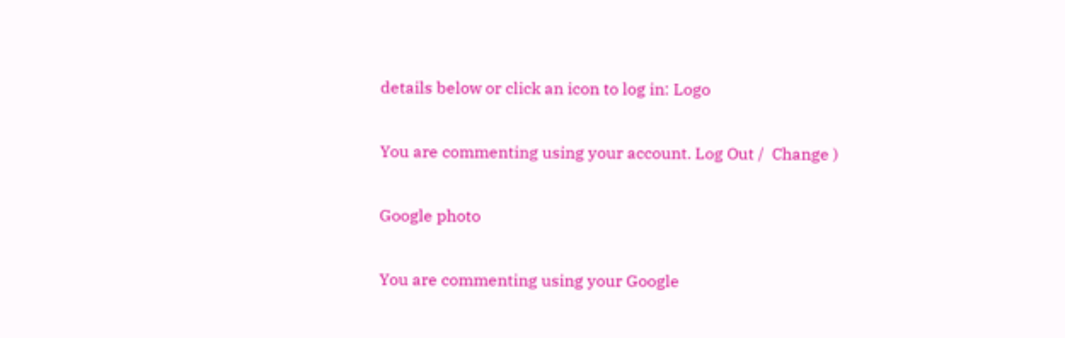details below or click an icon to log in: Logo

You are commenting using your account. Log Out /  Change )

Google photo

You are commenting using your Google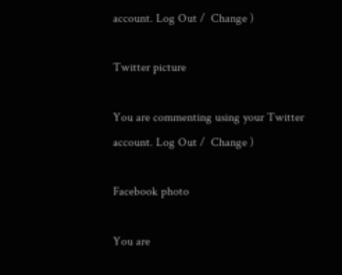account. Log Out /  Change )

Twitter picture

You are commenting using your Twitter account. Log Out /  Change )

Facebook photo

You are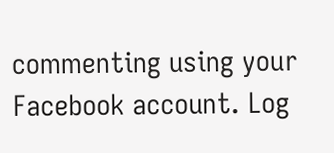commenting using your Facebook account. Log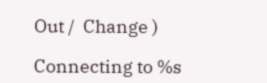Out /  Change )

Connecting to %s